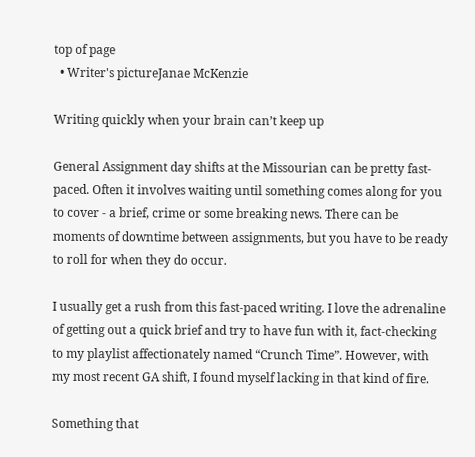top of page
  • Writer's pictureJanae McKenzie

Writing quickly when your brain can’t keep up

General Assignment day shifts at the Missourian can be pretty fast-paced. Often it involves waiting until something comes along for you to cover - a brief, crime or some breaking news. There can be moments of downtime between assignments, but you have to be ready to roll for when they do occur.

I usually get a rush from this fast-paced writing. I love the adrenaline of getting out a quick brief and try to have fun with it, fact-checking to my playlist affectionately named “Crunch Time”. However, with my most recent GA shift, I found myself lacking in that kind of fire.

Something that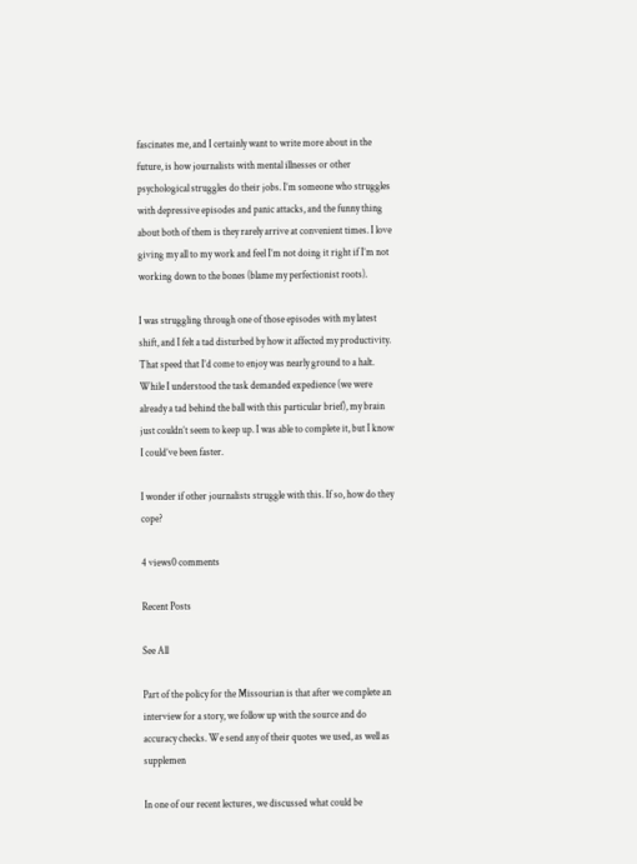fascinates me, and I certainly want to write more about in the future, is how journalists with mental illnesses or other psychological struggles do their jobs. I’m someone who struggles with depressive episodes and panic attacks, and the funny thing about both of them is they rarely arrive at convenient times. I love giving my all to my work and feel I’m not doing it right if I’m not working down to the bones (blame my perfectionist roots).

I was struggling through one of those episodes with my latest shift, and I felt a tad disturbed by how it affected my productivity. That speed that I’d come to enjoy was nearly ground to a halt. While I understood the task demanded expedience (we were already a tad behind the ball with this particular brief), my brain just couldn’t seem to keep up. I was able to complete it, but I know I could’ve been faster.

I wonder if other journalists struggle with this. If so, how do they cope?

4 views0 comments

Recent Posts

See All

Part of the policy for the Missourian is that after we complete an interview for a story, we follow up with the source and do accuracy checks. We send any of their quotes we used, as well as supplemen

In one of our recent lectures, we discussed what could be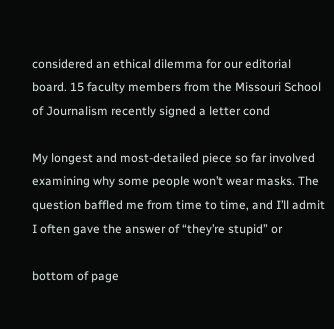considered an ethical dilemma for our editorial board. 15 faculty members from the Missouri School of Journalism recently signed a letter cond

My longest and most-detailed piece so far involved examining why some people won’t wear masks. The question baffled me from time to time, and I’ll admit I often gave the answer of “they’re stupid” or

bottom of page